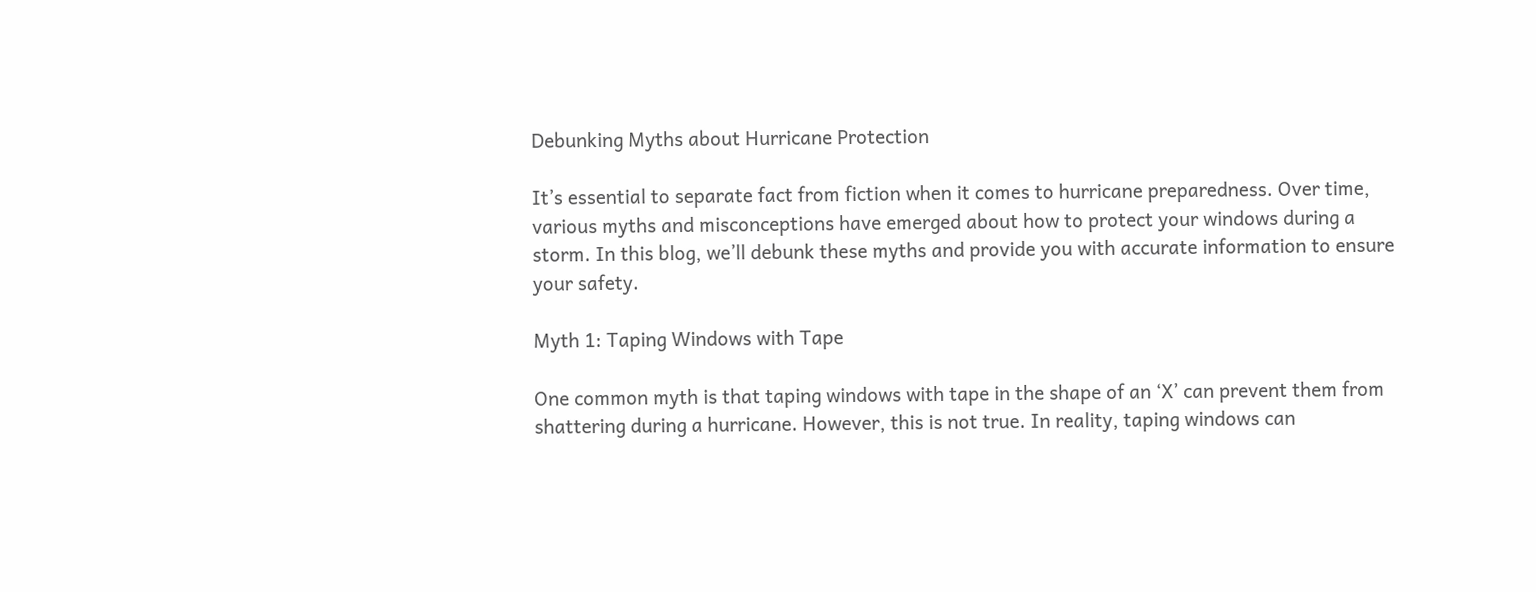Debunking Myths about Hurricane Protection

It’s essential to separate fact from fiction when it comes to hurricane preparedness. Over time, various myths and misconceptions have emerged about how to protect your windows during a storm. In this blog, we’ll debunk these myths and provide you with accurate information to ensure your safety.

Myth 1: Taping Windows with Tape

One common myth is that taping windows with tape in the shape of an ‘X’ can prevent them from shattering during a hurricane. However, this is not true. In reality, taping windows can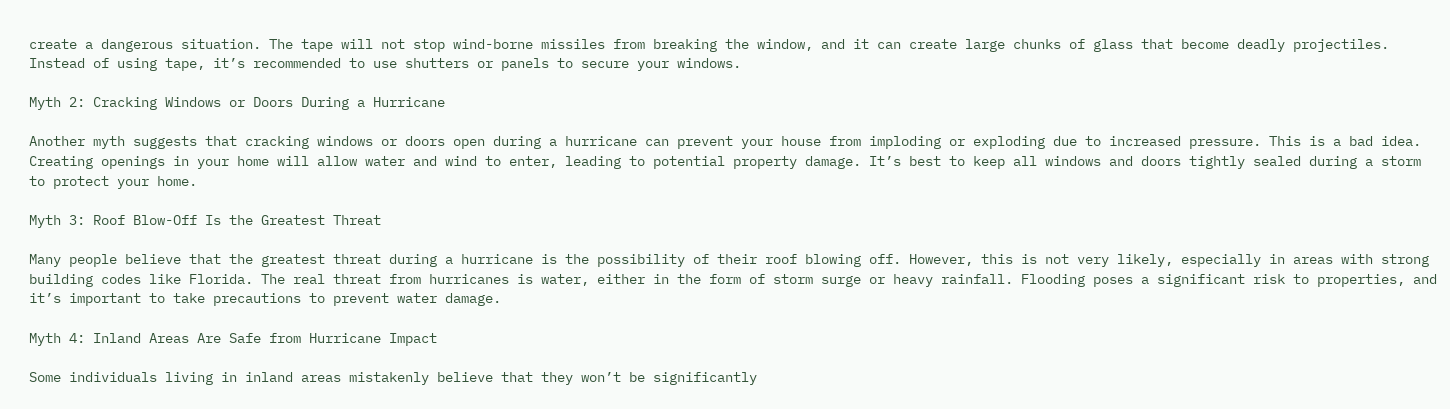create a dangerous situation. The tape will not stop wind-borne missiles from breaking the window, and it can create large chunks of glass that become deadly projectiles. Instead of using tape, it’s recommended to use shutters or panels to secure your windows.

Myth 2: Cracking Windows or Doors During a Hurricane

Another myth suggests that cracking windows or doors open during a hurricane can prevent your house from imploding or exploding due to increased pressure. This is a bad idea. Creating openings in your home will allow water and wind to enter, leading to potential property damage. It’s best to keep all windows and doors tightly sealed during a storm to protect your home.

Myth 3: Roof Blow-Off Is the Greatest Threat

Many people believe that the greatest threat during a hurricane is the possibility of their roof blowing off. However, this is not very likely, especially in areas with strong building codes like Florida. The real threat from hurricanes is water, either in the form of storm surge or heavy rainfall. Flooding poses a significant risk to properties, and it’s important to take precautions to prevent water damage.

Myth 4: Inland Areas Are Safe from Hurricane Impact

Some individuals living in inland areas mistakenly believe that they won’t be significantly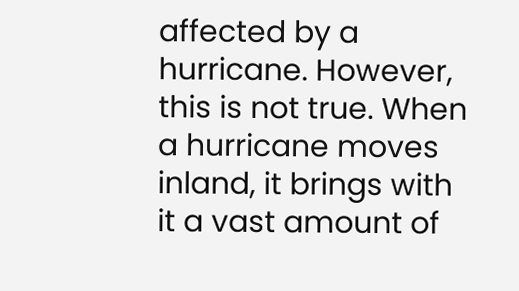affected by a hurricane. However, this is not true. When a hurricane moves inland, it brings with it a vast amount of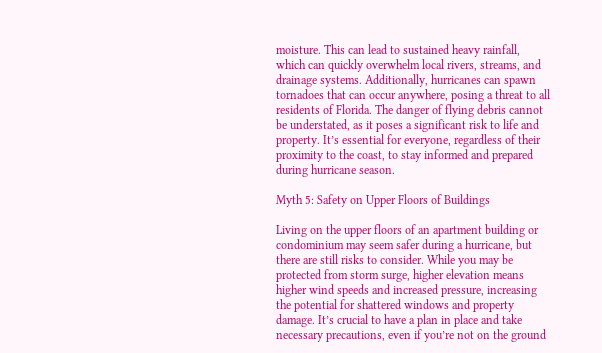moisture. This can lead to sustained heavy rainfall, which can quickly overwhelm local rivers, streams, and drainage systems. Additionally, hurricanes can spawn tornadoes that can occur anywhere, posing a threat to all residents of Florida. The danger of flying debris cannot be understated, as it poses a significant risk to life and property. It’s essential for everyone, regardless of their proximity to the coast, to stay informed and prepared during hurricane season.

Myth 5: Safety on Upper Floors of Buildings

Living on the upper floors of an apartment building or condominium may seem safer during a hurricane, but there are still risks to consider. While you may be protected from storm surge, higher elevation means higher wind speeds and increased pressure, increasing the potential for shattered windows and property damage. It’s crucial to have a plan in place and take necessary precautions, even if you’re not on the ground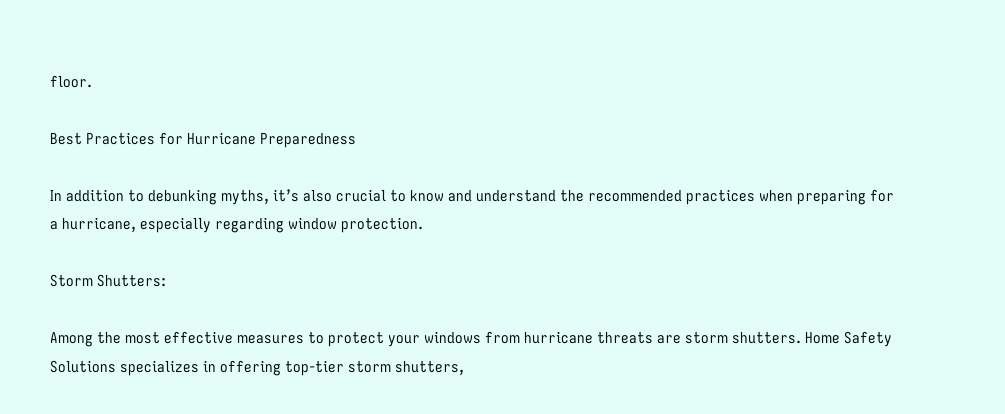floor.

Best Practices for Hurricane Preparedness

In addition to debunking myths, it’s also crucial to know and understand the recommended practices when preparing for a hurricane, especially regarding window protection.

Storm Shutters:

Among the most effective measures to protect your windows from hurricane threats are storm shutters. Home Safety Solutions specializes in offering top-tier storm shutters,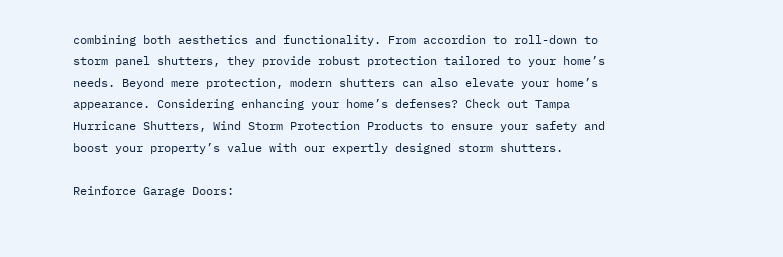combining both aesthetics and functionality. From accordion to roll-down to storm panel shutters, they provide robust protection tailored to your home’s needs. Beyond mere protection, modern shutters can also elevate your home’s appearance. Considering enhancing your home’s defenses? Check out Tampa Hurricane Shutters, Wind Storm Protection Products to ensure your safety and boost your property’s value with our expertly designed storm shutters.

Reinforce Garage Doors: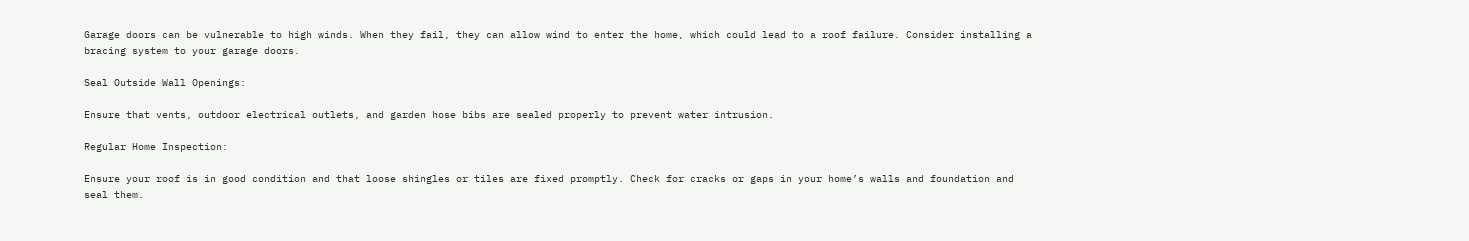Garage doors can be vulnerable to high winds. When they fail, they can allow wind to enter the home, which could lead to a roof failure. Consider installing a bracing system to your garage doors.

Seal Outside Wall Openings:

Ensure that vents, outdoor electrical outlets, and garden hose bibs are sealed properly to prevent water intrusion.

Regular Home Inspection:

Ensure your roof is in good condition and that loose shingles or tiles are fixed promptly. Check for cracks or gaps in your home’s walls and foundation and seal them.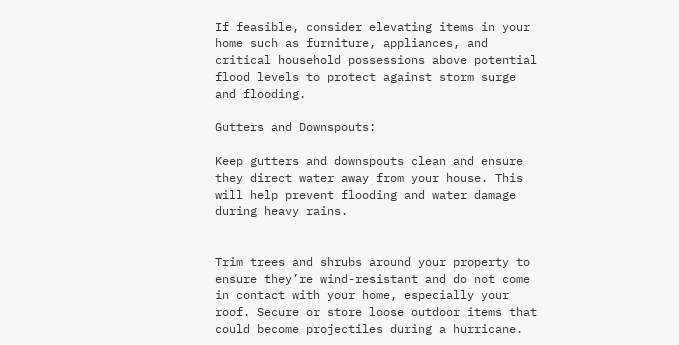If feasible, consider elevating items in your home such as furniture, appliances, and critical household possessions above potential flood levels to protect against storm surge and flooding.

Gutters and Downspouts:

Keep gutters and downspouts clean and ensure they direct water away from your house. This will help prevent flooding and water damage during heavy rains.


Trim trees and shrubs around your property to ensure they’re wind-resistant and do not come in contact with your home, especially your roof. Secure or store loose outdoor items that could become projectiles during a hurricane.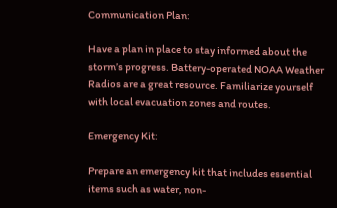Communication Plan:

Have a plan in place to stay informed about the storm’s progress. Battery-operated NOAA Weather Radios are a great resource. Familiarize yourself with local evacuation zones and routes.

Emergency Kit:

Prepare an emergency kit that includes essential items such as water, non-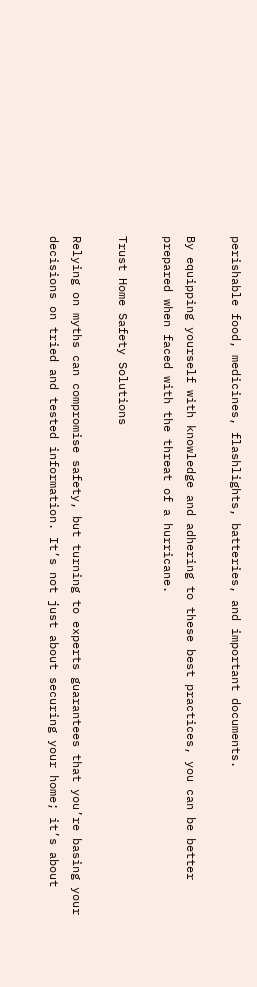perishable food, medicines, flashlights, batteries, and important documents.

By equipping yourself with knowledge and adhering to these best practices, you can be better prepared when faced with the threat of a hurricane.

Trust Home Safety Solutions

Relying on myths can compromise safety, but turning to experts guarantees that you’re basing your decisions on tried and tested information. It’s not just about securing your home; it’s about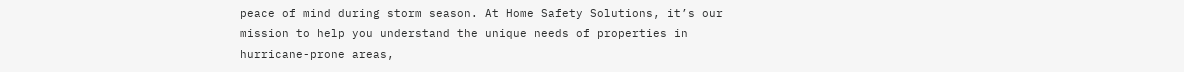peace of mind during storm season. At Home Safety Solutions, it’s our mission to help you understand the unique needs of properties in hurricane-prone areas,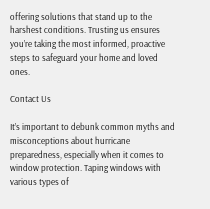offering solutions that stand up to the harshest conditions. Trusting us ensures you’re taking the most informed, proactive steps to safeguard your home and loved ones.

Contact Us

It’s important to debunk common myths and misconceptions about hurricane preparedness, especially when it comes to window protection. Taping windows with various types of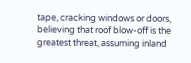tape, cracking windows or doors, believing that roof blow-off is the greatest threat, assuming inland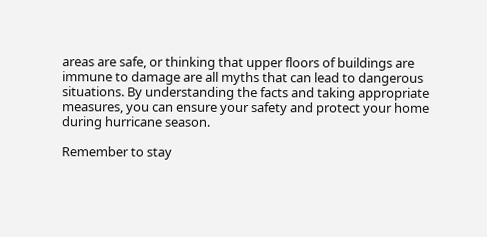areas are safe, or thinking that upper floors of buildings are immune to damage are all myths that can lead to dangerous situations. By understanding the facts and taking appropriate measures, you can ensure your safety and protect your home during hurricane season.

Remember to stay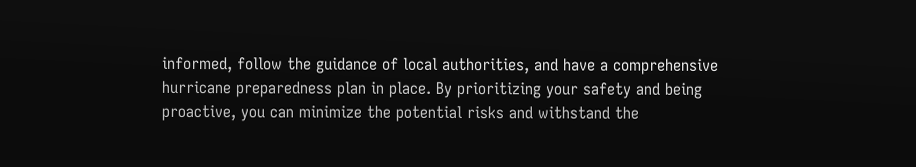informed, follow the guidance of local authorities, and have a comprehensive hurricane preparedness plan in place. By prioritizing your safety and being proactive, you can minimize the potential risks and withstand the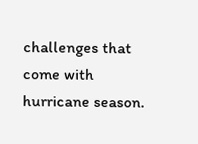challenges that come with hurricane season.